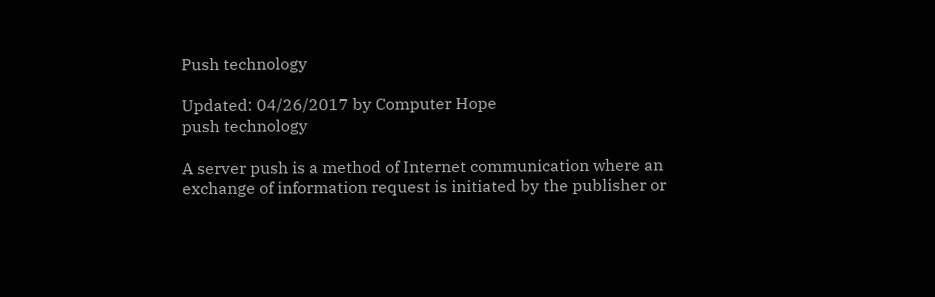Push technology

Updated: 04/26/2017 by Computer Hope
push technology

A server push is a method of Internet communication where an exchange of information request is initiated by the publisher or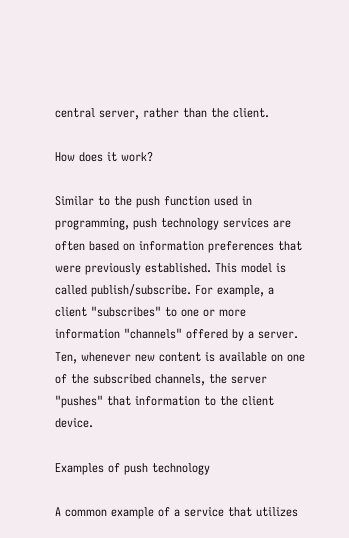central server, rather than the client.

How does it work?

Similar to the push function used in programming, push technology services are often based on information preferences that were previously established. This model is called publish/subscribe. For example, a client "subscribes" to one or more information "channels" offered by a server. Ten, whenever new content is available on one of the subscribed channels, the server "pushes" that information to the client device.

Examples of push technology

A common example of a service that utilizes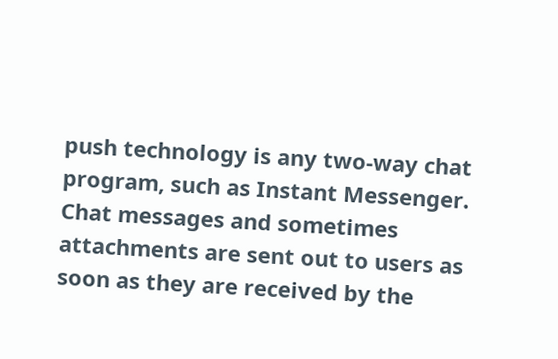push technology is any two-way chat program, such as Instant Messenger. Chat messages and sometimes attachments are sent out to users as soon as they are received by the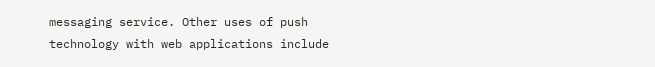messaging service. Other uses of push technology with web applications include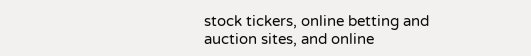stock tickers, online betting and auction sites, and online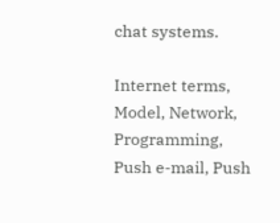chat systems.

Internet terms, Model, Network, Programming, Push e-mail, Push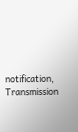notification, Transmission